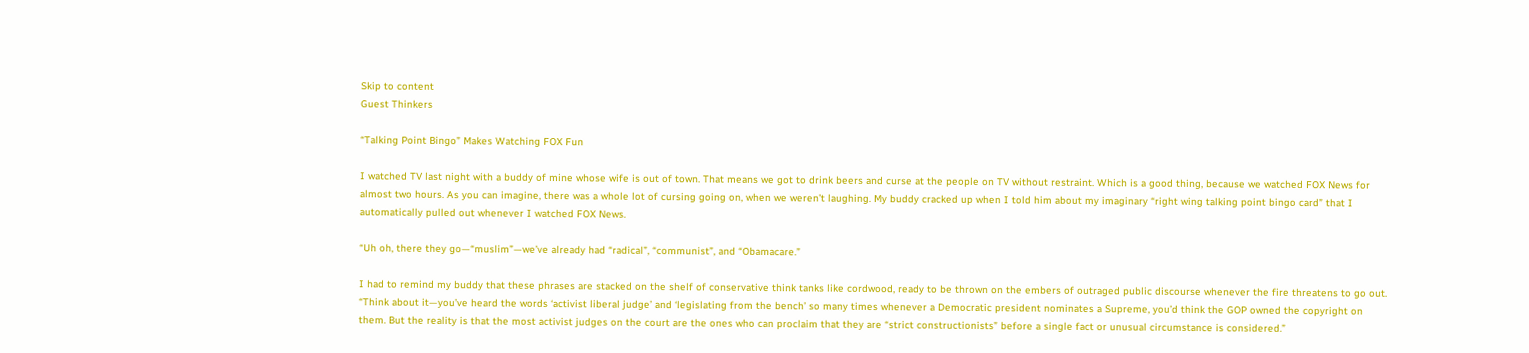Skip to content
Guest Thinkers

“Talking Point Bingo” Makes Watching FOX Fun

I watched TV last night with a buddy of mine whose wife is out of town. That means we got to drink beers and curse at the people on TV without restraint. Which is a good thing, because we watched FOX News for almost two hours. As you can imagine, there was a whole lot of cursing going on, when we weren’t laughing. My buddy cracked up when I told him about my imaginary “right wing talking point bingo card” that I automatically pulled out whenever I watched FOX News.

“Uh oh, there they go—“muslim”—we’ve already had “radical”, “communist”, and “Obamacare.”

I had to remind my buddy that these phrases are stacked on the shelf of conservative think tanks like cordwood, ready to be thrown on the embers of outraged public discourse whenever the fire threatens to go out. “Think about it—you’ve heard the words ‘activist liberal judge’ and ‘legislating from the bench’ so many times whenever a Democratic president nominates a Supreme, you’d think the GOP owned the copyright on them. But the reality is that the most activist judges on the court are the ones who can proclaim that they are “strict constructionists” before a single fact or unusual circumstance is considered.”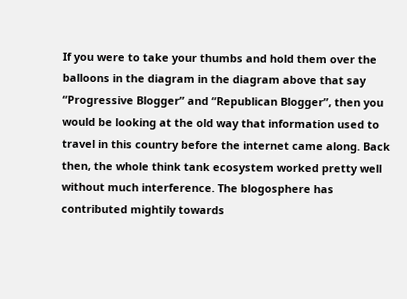If you were to take your thumbs and hold them over the balloons in the diagram in the diagram above that say “Progressive Blogger” and “Republican Blogger”, then you would be looking at the old way that information used to travel in this country before the internet came along. Back then, the whole think tank ecosystem worked pretty well without much interference. The blogosphere has contributed mightily towards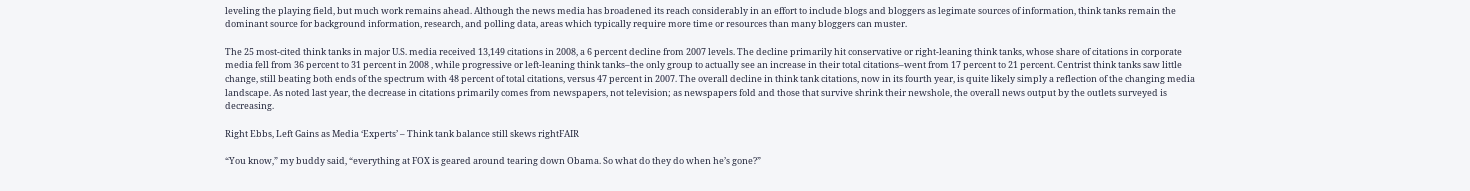leveling the playing field, but much work remains ahead. Although the news media has broadened its reach considerably in an effort to include blogs and bloggers as legimate sources of information, think tanks remain the dominant source for background information, research, and polling data, areas which typically require more time or resources than many bloggers can muster.

The 25 most-cited think tanks in major U.S. media received 13,149 citations in 2008, a 6 percent decline from 2007 levels. The decline primarily hit conservative or right-leaning think tanks, whose share of citations in corporate media fell from 36 percent to 31 percent in 2008 , while progressive or left-leaning think tanks–the only group to actually see an increase in their total citations–went from 17 percent to 21 percent. Centrist think tanks saw little change, still beating both ends of the spectrum with 48 percent of total citations, versus 47 percent in 2007. The overall decline in think tank citations, now in its fourth year, is quite likely simply a reflection of the changing media landscape. As noted last year, the decrease in citations primarily comes from newspapers, not television; as newspapers fold and those that survive shrink their newshole, the overall news output by the outlets surveyed is decreasing.

Right Ebbs, Left Gains as Media ‘Experts’ – Think tank balance still skews rightFAIR

“You know,” my buddy said, “everything at FOX is geared around tearing down Obama. So what do they do when he’s gone?”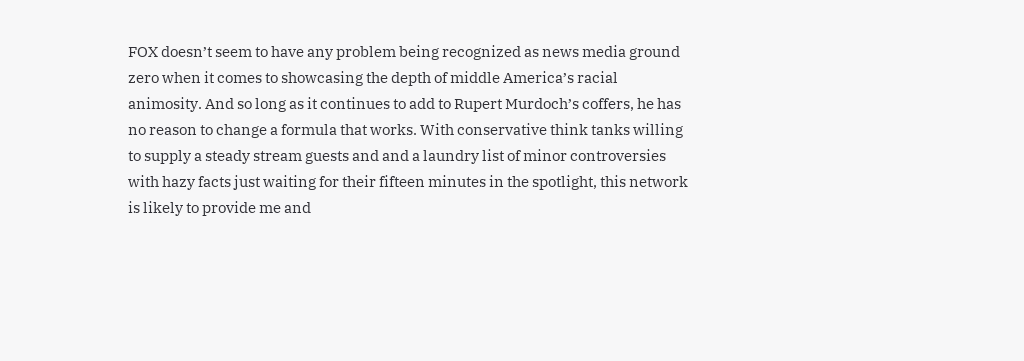FOX doesn’t seem to have any problem being recognized as news media ground zero when it comes to showcasing the depth of middle America’s racial animosity. And so long as it continues to add to Rupert Murdoch’s coffers, he has no reason to change a formula that works. With conservative think tanks willing to supply a steady stream guests and and a laundry list of minor controversies with hazy facts just waiting for their fifteen minutes in the spotlight, this network is likely to provide me and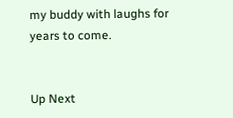my buddy with laughs for years to come.


Up Next